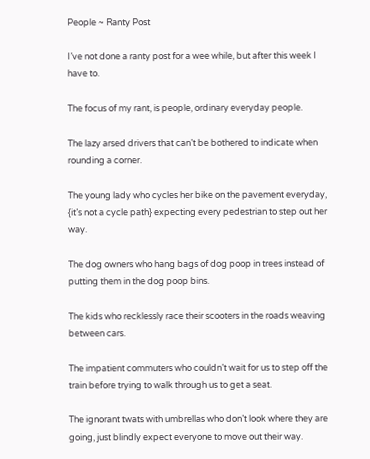People ~ Ranty Post

I’ve not done a ranty post for a wee while, but after this week I have to.

The focus of my rant, is people, ordinary everyday people.

The lazy arsed drivers that can’t be bothered to indicate when rounding a corner.

The young lady who cycles her bike on the pavement everyday, {it’s not a cycle path} expecting every pedestrian to step out her way.

The dog owners who hang bags of dog poop in trees instead of putting them in the dog poop bins.

The kids who recklessly race their scooters in the roads weaving between cars.

The impatient commuters who couldn’t wait for us to step off the train before trying to walk through us to get a seat.

The ignorant twats with umbrellas who don’t look where they are going, just blindly expect everyone to move out their way.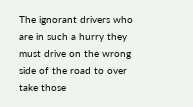The ignorant drivers who are in such a hurry they must drive on the wrong side of the road to over take those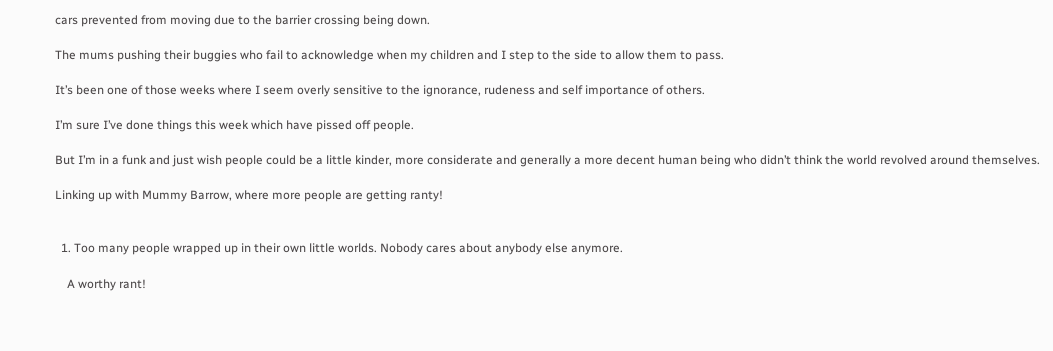cars prevented from moving due to the barrier crossing being down.

The mums pushing their buggies who fail to acknowledge when my children and I step to the side to allow them to pass.

It’s been one of those weeks where I seem overly sensitive to the ignorance, rudeness and self importance of others.

I’m sure I’ve done things this week which have pissed off people.

But I’m in a funk and just wish people could be a little kinder, more considerate and generally a more decent human being who didn’t think the world revolved around themselves.

Linking up with Mummy Barrow, where more people are getting ranty!


  1. Too many people wrapped up in their own little worlds. Nobody cares about anybody else anymore.

    A worthy rant!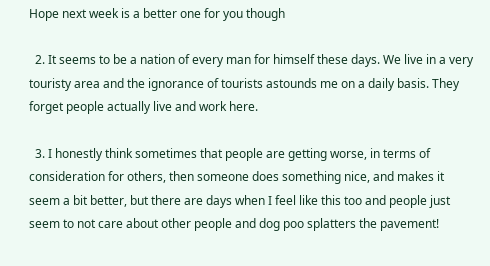Hope next week is a better one for you though

  2. It seems to be a nation of every man for himself these days. We live in a very touristy area and the ignorance of tourists astounds me on a daily basis. They forget people actually live and work here.

  3. I honestly think sometimes that people are getting worse, in terms of consideration for others, then someone does something nice, and makes it seem a bit better, but there are days when I feel like this too and people just seem to not care about other people and dog poo splatters the pavement!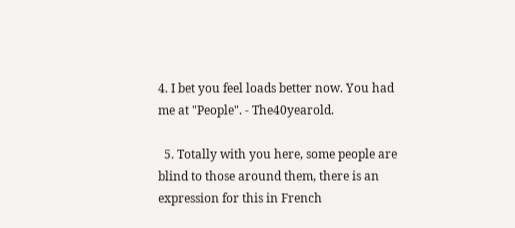4. I bet you feel loads better now. You had me at "People". - The40yearold.

  5. Totally with you here, some people are blind to those around them, there is an expression for this in French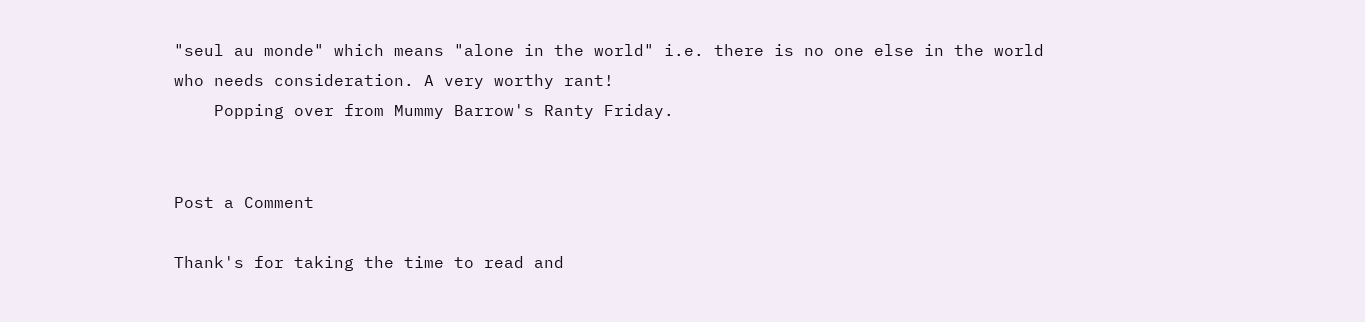"seul au monde" which means "alone in the world" i.e. there is no one else in the world who needs consideration. A very worthy rant!
    Popping over from Mummy Barrow's Ranty Friday.


Post a Comment

Thank's for taking the time to read and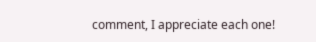comment, I appreciate each one!